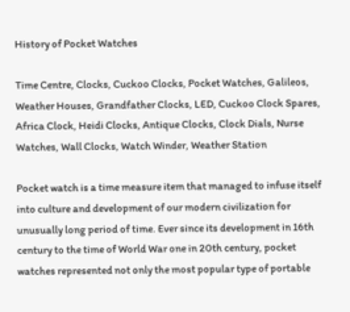History of Pocket Watches

Time Centre, Clocks, Cuckoo Clocks, Pocket Watches, Galileos, Weather Houses, Grandfather Clocks, LED, Cuckoo Clock Spares, Africa Clock, Heidi Clocks, Antique Clocks, Clock Dials, Nurse Watches, Wall Clocks, Watch Winder, Weather Station

Pocket watch is a time measure item that managed to infuse itself into culture and development of our modern civilization for unusually long period of time. Ever since its development in 16th century to the time of World War one in 20th century, pocket watches represented not only the most popular type of portable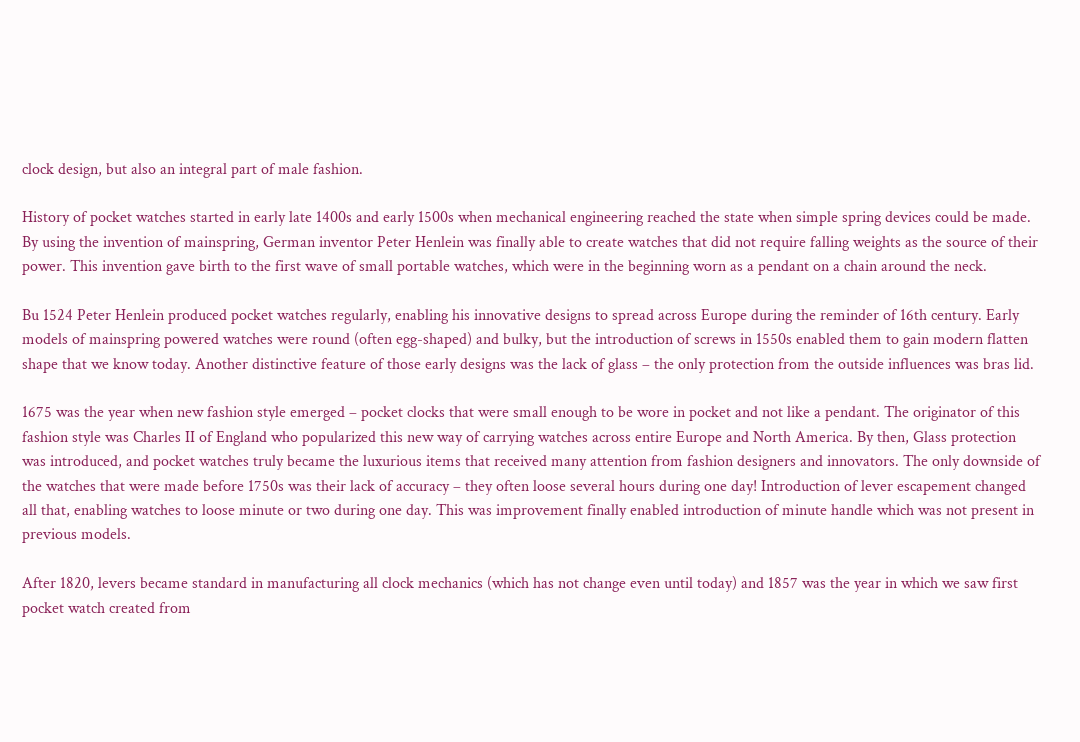clock design, but also an integral part of male fashion.

History of pocket watches started in early late 1400s and early 1500s when mechanical engineering reached the state when simple spring devices could be made. By using the invention of mainspring, German inventor Peter Henlein was finally able to create watches that did not require falling weights as the source of their power. This invention gave birth to the first wave of small portable watches, which were in the beginning worn as a pendant on a chain around the neck.

Bu 1524 Peter Henlein produced pocket watches regularly, enabling his innovative designs to spread across Europe during the reminder of 16th century. Early models of mainspring powered watches were round (often egg-shaped) and bulky, but the introduction of screws in 1550s enabled them to gain modern flatten shape that we know today. Another distinctive feature of those early designs was the lack of glass – the only protection from the outside influences was bras lid.

1675 was the year when new fashion style emerged – pocket clocks that were small enough to be wore in pocket and not like a pendant. The originator of this fashion style was Charles II of England who popularized this new way of carrying watches across entire Europe and North America. By then, Glass protection was introduced, and pocket watches truly became the luxurious items that received many attention from fashion designers and innovators. The only downside of the watches that were made before 1750s was their lack of accuracy – they often loose several hours during one day! Introduction of lever escapement changed all that, enabling watches to loose minute or two during one day. This was improvement finally enabled introduction of minute handle which was not present in previous models.

After 1820, levers became standard in manufacturing all clock mechanics (which has not change even until today) and 1857 was the year in which we saw first pocket watch created from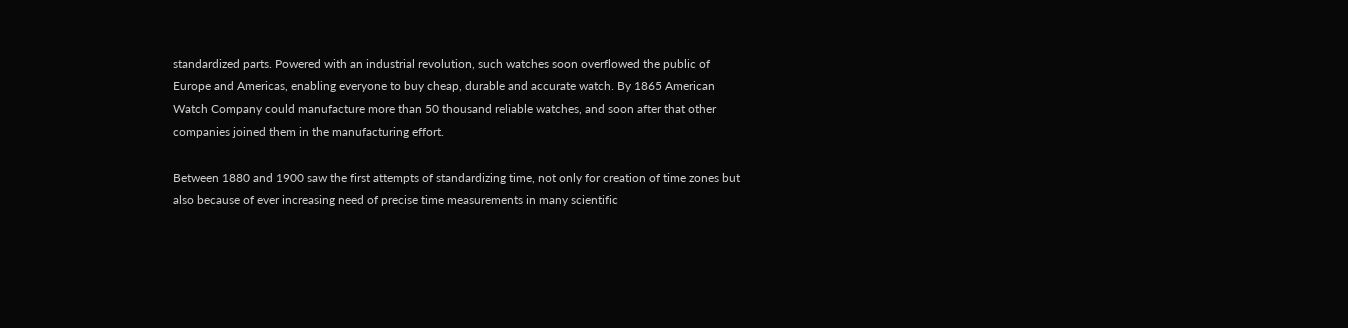standardized parts. Powered with an industrial revolution, such watches soon overflowed the public of Europe and Americas, enabling everyone to buy cheap, durable and accurate watch. By 1865 American Watch Company could manufacture more than 50 thousand reliable watches, and soon after that other companies joined them in the manufacturing effort.

Between 1880 and 1900 saw the first attempts of standardizing time, not only for creation of time zones but also because of ever increasing need of precise time measurements in many scientific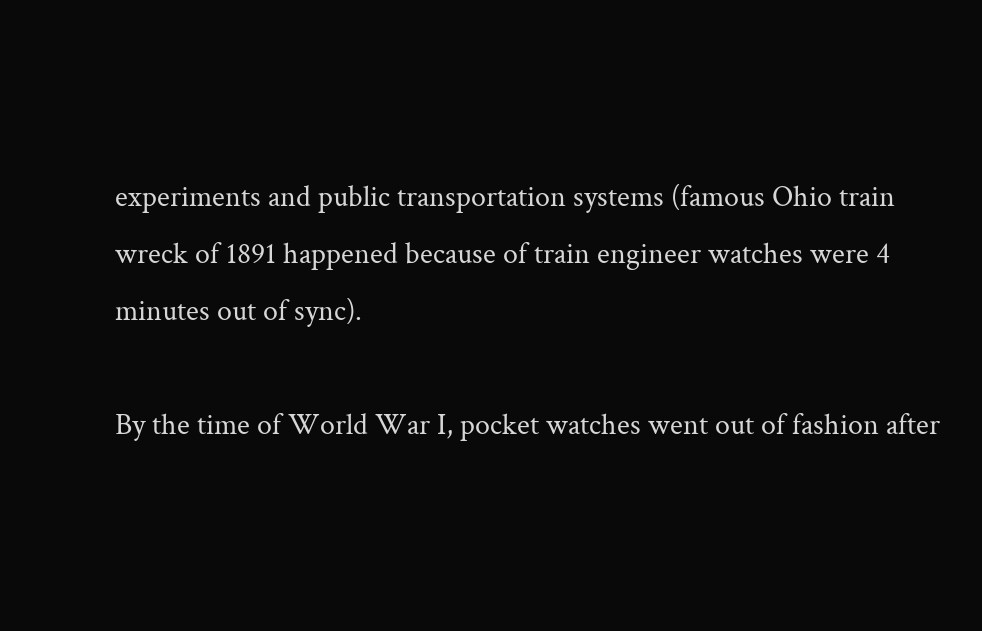experiments and public transportation systems (famous Ohio train wreck of 1891 happened because of train engineer watches were 4 minutes out of sync).

By the time of World War I, pocket watches went out of fashion after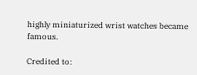highly miniaturized wrist watches became famous.

Credited to: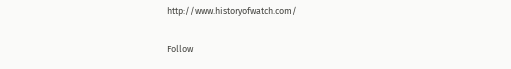http://www.historyofwatch.com/

Follow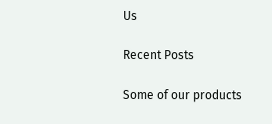Us

Recent Posts

Some of our products